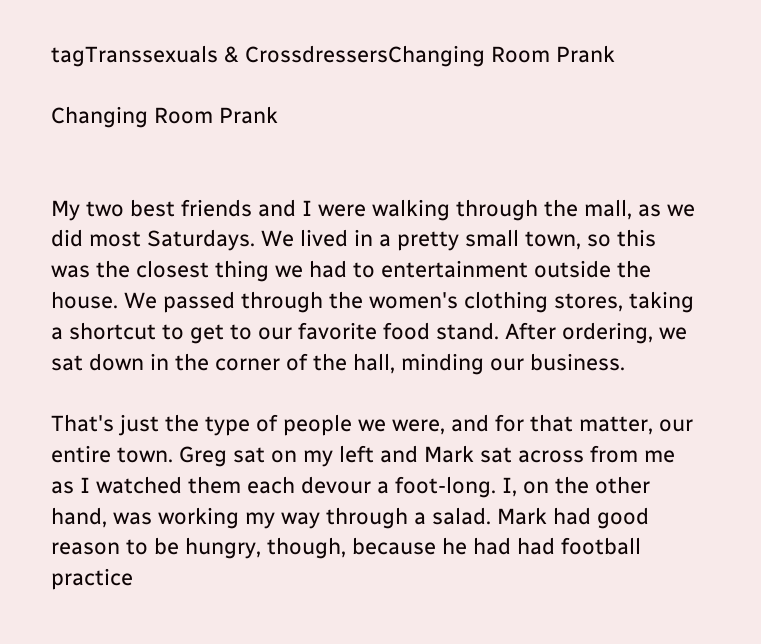tagTranssexuals & CrossdressersChanging Room Prank

Changing Room Prank


My two best friends and I were walking through the mall, as we did most Saturdays. We lived in a pretty small town, so this was the closest thing we had to entertainment outside the house. We passed through the women's clothing stores, taking a shortcut to get to our favorite food stand. After ordering, we sat down in the corner of the hall, minding our business.

That's just the type of people we were, and for that matter, our entire town. Greg sat on my left and Mark sat across from me as I watched them each devour a foot-long. I, on the other hand, was working my way through a salad. Mark had good reason to be hungry, though, because he had had football practice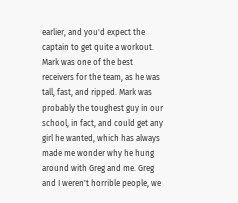earlier, and you'd expect the captain to get quite a workout. Mark was one of the best receivers for the team, as he was tall, fast, and ripped. Mark was probably the toughest guy in our school, in fact, and could get any girl he wanted, which has always made me wonder why he hung around with Greg and me. Greg and I weren't horrible people, we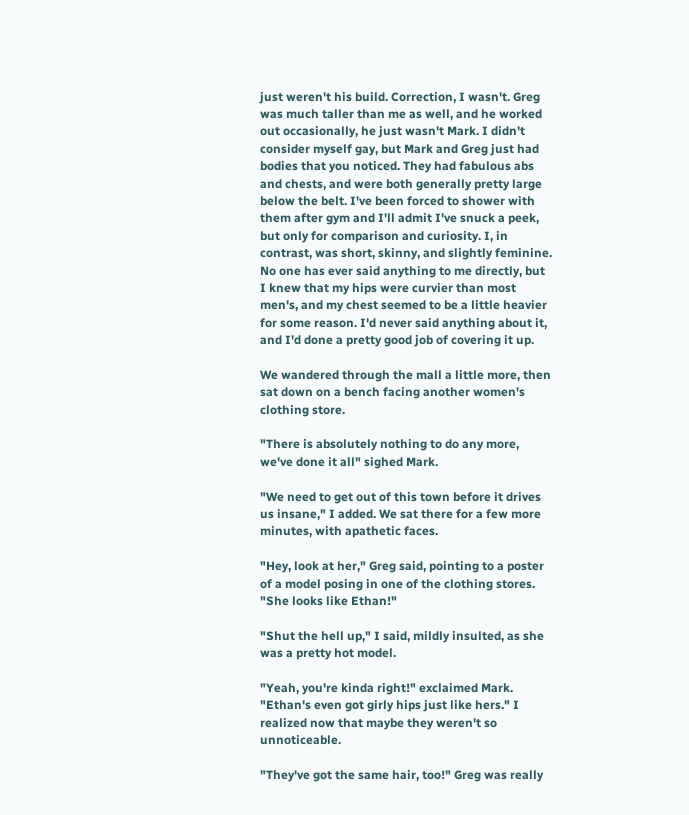just weren't his build. Correction, I wasn't. Greg was much taller than me as well, and he worked out occasionally, he just wasn't Mark. I didn't consider myself gay, but Mark and Greg just had bodies that you noticed. They had fabulous abs and chests, and were both generally pretty large below the belt. I've been forced to shower with them after gym and I'll admit I've snuck a peek, but only for comparison and curiosity. I, in contrast, was short, skinny, and slightly feminine. No one has ever said anything to me directly, but I knew that my hips were curvier than most men's, and my chest seemed to be a little heavier for some reason. I'd never said anything about it, and I'd done a pretty good job of covering it up.

We wandered through the mall a little more, then sat down on a bench facing another women's clothing store.

"There is absolutely nothing to do any more, we've done it all" sighed Mark.

"We need to get out of this town before it drives us insane," I added. We sat there for a few more minutes, with apathetic faces.

"Hey, look at her," Greg said, pointing to a poster of a model posing in one of the clothing stores. "She looks like Ethan!"

"Shut the hell up," I said, mildly insulted, as she was a pretty hot model.

"Yeah, you're kinda right!" exclaimed Mark. "Ethan's even got girly hips just like hers." I realized now that maybe they weren't so unnoticeable.

"They've got the same hair, too!" Greg was really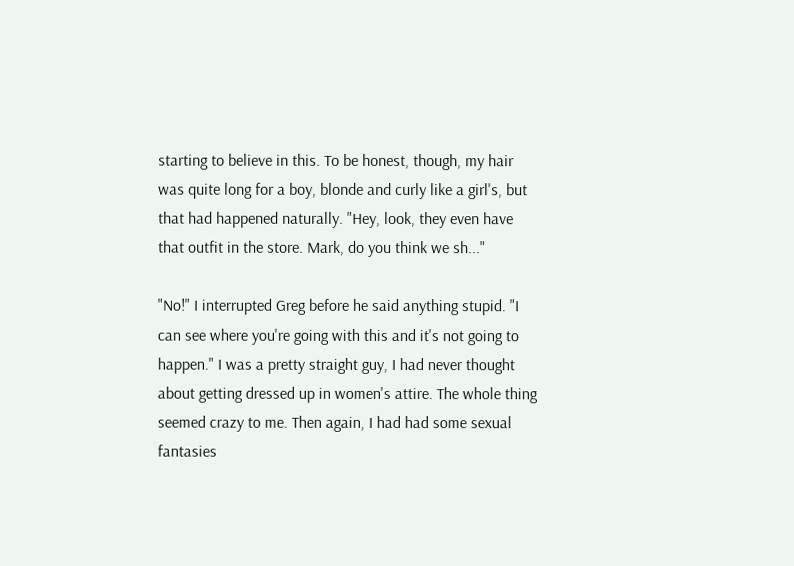starting to believe in this. To be honest, though, my hair was quite long for a boy, blonde and curly like a girl's, but that had happened naturally. "Hey, look, they even have that outfit in the store. Mark, do you think we sh..."

"No!" I interrupted Greg before he said anything stupid. "I can see where you're going with this and it's not going to happen." I was a pretty straight guy, I had never thought about getting dressed up in women's attire. The whole thing seemed crazy to me. Then again, I had had some sexual fantasies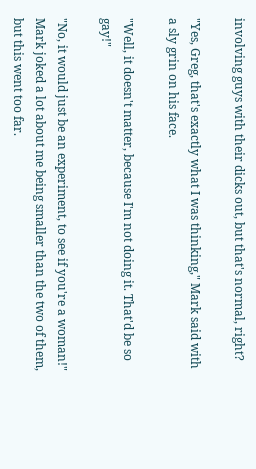involving guys with their dicks out, but that's normal, right?

"Yes, Greg, that's exactly what I was thinking," Mark said with a sly grin on his face.

"Well, it doesn't matter, because I'm not doing it. That'd be so gay!"

"No, it would just be an experiment, to see if you're a woman!" Mark joked a lot about me being smaller than the two of them, but this went too far.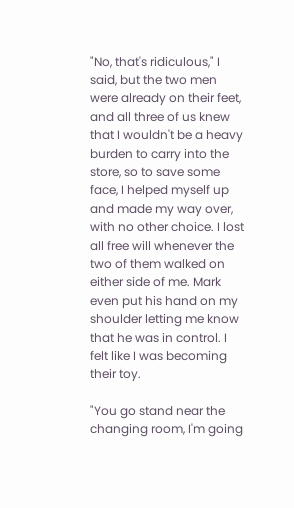"No, that's ridiculous," I said, but the two men were already on their feet, and all three of us knew that I wouldn't be a heavy burden to carry into the store, so to save some face, I helped myself up and made my way over, with no other choice. I lost all free will whenever the two of them walked on either side of me. Mark even put his hand on my shoulder letting me know that he was in control. I felt like I was becoming their toy.

"You go stand near the changing room, I'm going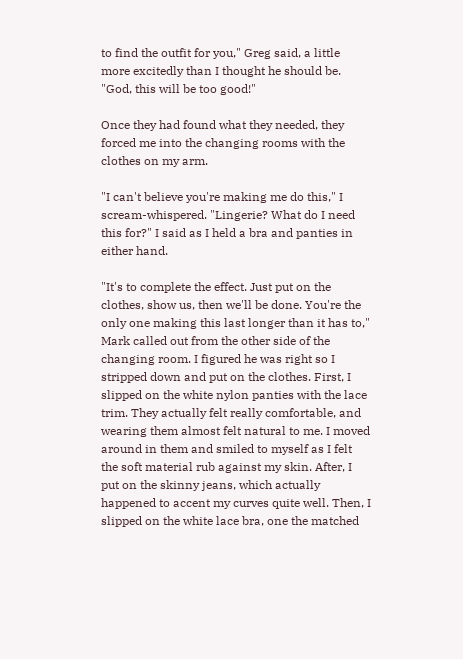to find the outfit for you," Greg said, a little more excitedly than I thought he should be. "God, this will be too good!"

Once they had found what they needed, they forced me into the changing rooms with the clothes on my arm.

"I can't believe you're making me do this," I scream-whispered. "Lingerie? What do I need this for?" I said as I held a bra and panties in either hand.

"It's to complete the effect. Just put on the clothes, show us, then we'll be done. You're the only one making this last longer than it has to," Mark called out from the other side of the changing room. I figured he was right so I stripped down and put on the clothes. First, I slipped on the white nylon panties with the lace trim. They actually felt really comfortable, and wearing them almost felt natural to me. I moved around in them and smiled to myself as I felt the soft material rub against my skin. After, I put on the skinny jeans, which actually happened to accent my curves quite well. Then, I slipped on the white lace bra, one the matched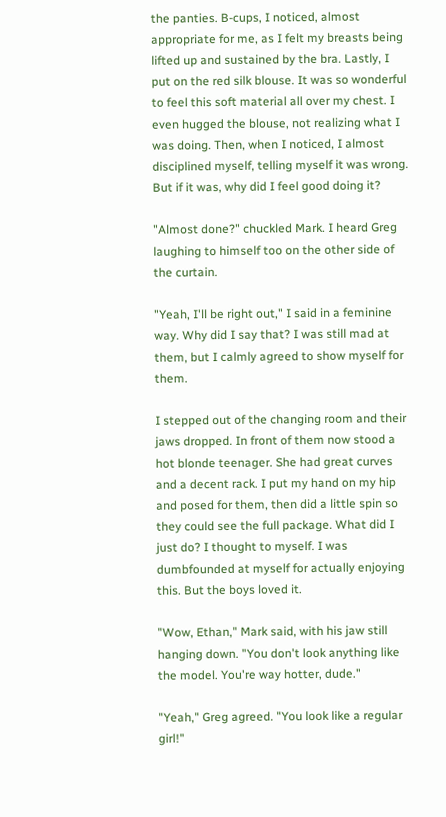the panties. B-cups, I noticed, almost appropriate for me, as I felt my breasts being lifted up and sustained by the bra. Lastly, I put on the red silk blouse. It was so wonderful to feel this soft material all over my chest. I even hugged the blouse, not realizing what I was doing. Then, when I noticed, I almost disciplined myself, telling myself it was wrong. But if it was, why did I feel good doing it?

"Almost done?" chuckled Mark. I heard Greg laughing to himself too on the other side of the curtain.

"Yeah, I'll be right out," I said in a feminine way. Why did I say that? I was still mad at them, but I calmly agreed to show myself for them.

I stepped out of the changing room and their jaws dropped. In front of them now stood a hot blonde teenager. She had great curves and a decent rack. I put my hand on my hip and posed for them, then did a little spin so they could see the full package. What did I just do? I thought to myself. I was dumbfounded at myself for actually enjoying this. But the boys loved it.

"Wow, Ethan," Mark said, with his jaw still hanging down. "You don't look anything like the model. You're way hotter, dude."

"Yeah," Greg agreed. "You look like a regular girl!"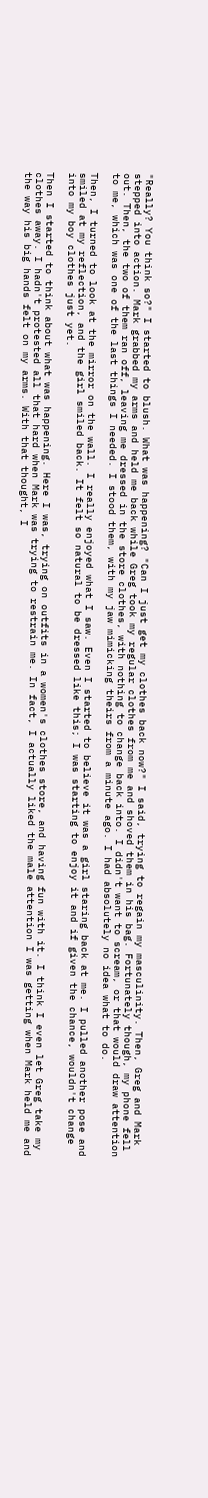"Really? You think so?" I started to blush. What was happening? "Can I just get my clothes back now?" I said, trying to regain my masculinity. Then, Greg and Mark stepped into action. Mark grabbed my arms and held me back while Greg took my regular clothes from me and shoved them in his bag. Fortunately though, my phone fell out. Then, the two of them ran off, leaving me dressed in the store clothes, with nothing to change back into. I didn't want to scream, or that would draw attention to me, which was one of the last things I needed. I stood them, with my jaw mimicking theirs from a minute ago. I had absolutely no idea what to do.

Then, I turned to look at the mirror on the wall. I really enjoyed what I saw. Even I started to believe it was a girl staring back at me. I pulled another pose and smiled at my reflection, and the girl smiled back. It felt so natural to be dressed like this; I was starting to enjoy it and if given the chance, wouldn't change into my boy clothes just yet.

Then I started to think about what was happening. Here I was, trying on outfits in a women's clothes store, and having fun with it. I think I even let Greg take my clothes away. I hadn't protested all that hard when Mark was trying to restrain me. In fact, I actually liked the male attention I was getting when Mark held me and the way his big hands felt on my arms. With that thought, I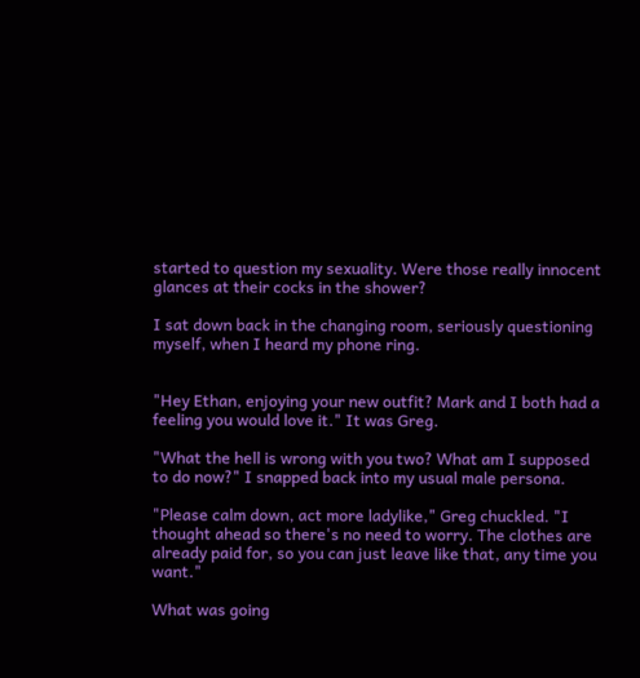started to question my sexuality. Were those really innocent glances at their cocks in the shower?

I sat down back in the changing room, seriously questioning myself, when I heard my phone ring.


"Hey Ethan, enjoying your new outfit? Mark and I both had a feeling you would love it." It was Greg.

"What the hell is wrong with you two? What am I supposed to do now?" I snapped back into my usual male persona.

"Please calm down, act more ladylike," Greg chuckled. "I thought ahead so there's no need to worry. The clothes are already paid for, so you can just leave like that, any time you want."

What was going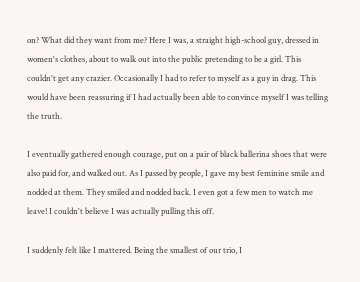on? What did they want from me? Here I was, a straight high-school guy, dressed in women's clothes, about to walk out into the public pretending to be a girl. This couldn't get any crazier. Occasionally I had to refer to myself as a guy in drag. This would have been reassuring if I had actually been able to convince myself I was telling the truth.

I eventually gathered enough courage, put on a pair of black ballerina shoes that were also paid for, and walked out. As I passed by people, I gave my best feminine smile and nodded at them. They smiled and nodded back. I even got a few men to watch me leave! I couldn't believe I was actually pulling this off.

I suddenly felt like I mattered. Being the smallest of our trio, I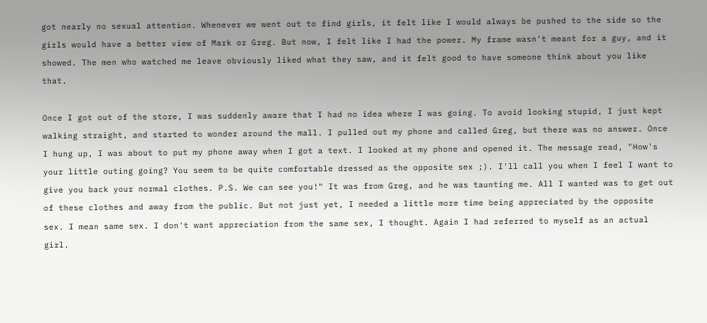got nearly no sexual attention. Whenever we went out to find girls, it felt like I would always be pushed to the side so the girls would have a better view of Mark or Greg. But now, I felt like I had the power. My frame wasn't meant for a guy, and it showed. The men who watched me leave obviously liked what they saw, and it felt good to have someone think about you like that.

Once I got out of the store, I was suddenly aware that I had no idea where I was going. To avoid looking stupid, I just kept walking straight, and started to wonder around the mall. I pulled out my phone and called Greg, but there was no answer. Once I hung up, I was about to put my phone away when I got a text. I looked at my phone and opened it. The message read, "How's your little outing going? You seem to be quite comfortable dressed as the opposite sex ;). I'll call you when I feel I want to give you back your normal clothes. P.S. We can see you!" It was from Greg, and he was taunting me. All I wanted was to get out of these clothes and away from the public. But not just yet, I needed a little more time being appreciated by the opposite sex. I mean same sex. I don't want appreciation from the same sex, I thought. Again I had referred to myself as an actual girl.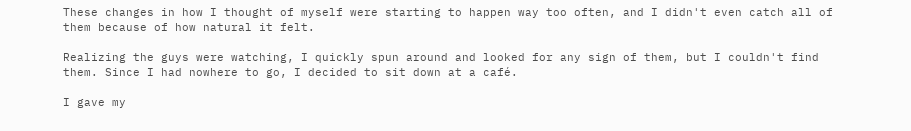These changes in how I thought of myself were starting to happen way too often, and I didn't even catch all of them because of how natural it felt.

Realizing the guys were watching, I quickly spun around and looked for any sign of them, but I couldn't find them. Since I had nowhere to go, I decided to sit down at a café.

I gave my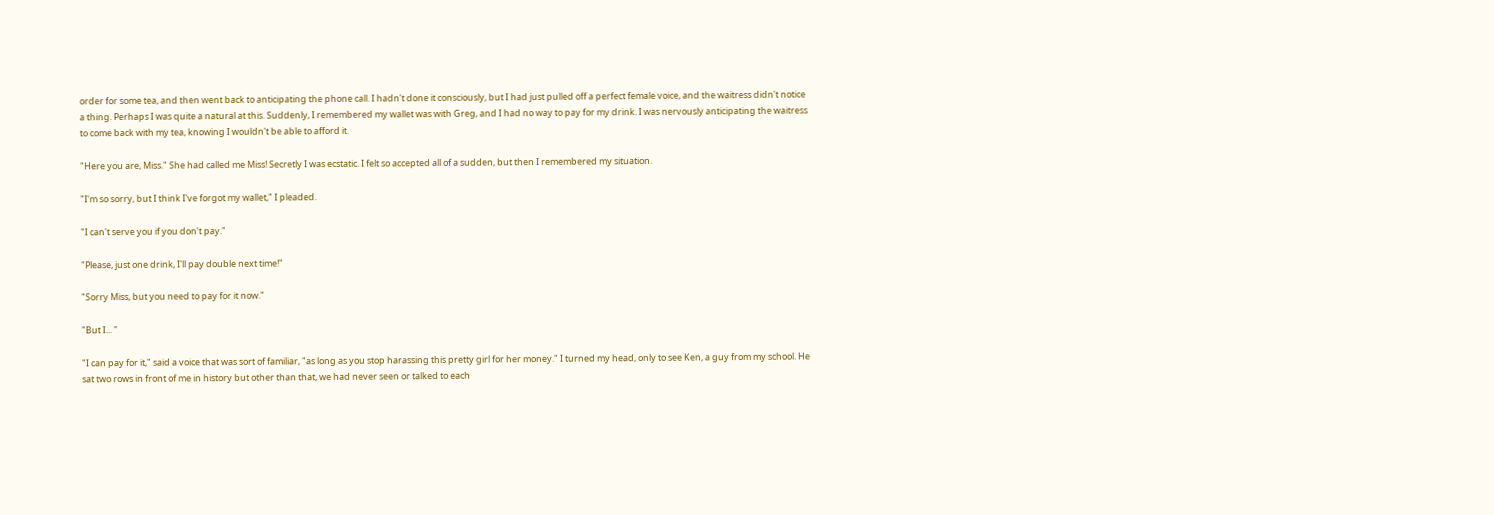order for some tea, and then went back to anticipating the phone call. I hadn't done it consciously, but I had just pulled off a perfect female voice, and the waitress didn't notice a thing. Perhaps I was quite a natural at this. Suddenly, I remembered my wallet was with Greg, and I had no way to pay for my drink. I was nervously anticipating the waitress to come back with my tea, knowing I wouldn't be able to afford it.

"Here you are, Miss." She had called me Miss! Secretly I was ecstatic. I felt so accepted all of a sudden, but then I remembered my situation.

"I'm so sorry, but I think I've forgot my wallet," I pleaded.

"I can't serve you if you don't pay."

"Please, just one drink, I'll pay double next time!"

"Sorry Miss, but you need to pay for it now."

"But I... "

"I can pay for it," said a voice that was sort of familiar, "as long as you stop harassing this pretty girl for her money." I turned my head, only to see Ken, a guy from my school. He sat two rows in front of me in history but other than that, we had never seen or talked to each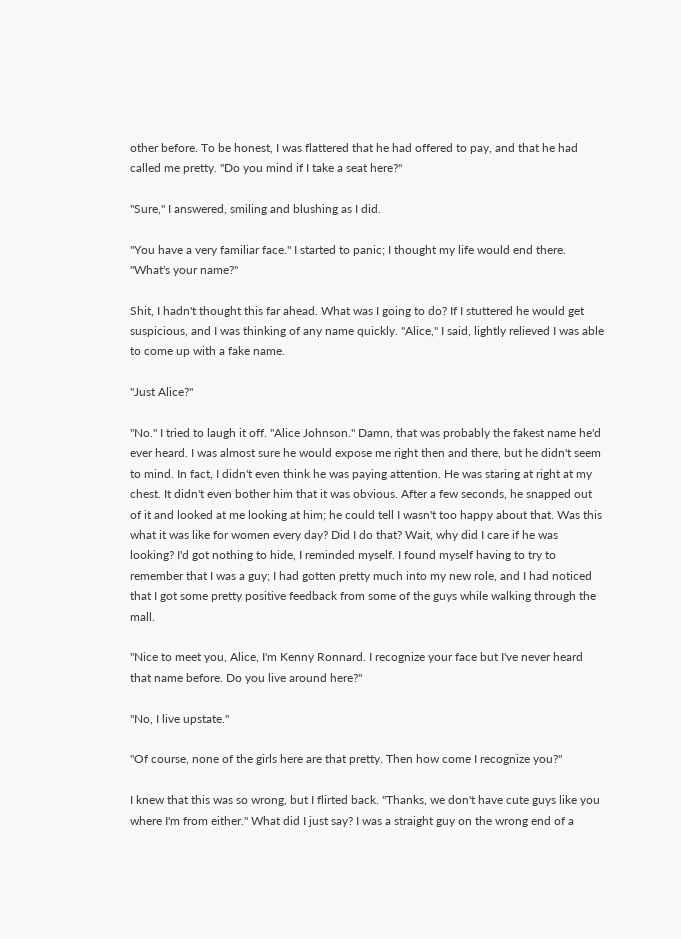other before. To be honest, I was flattered that he had offered to pay, and that he had called me pretty. "Do you mind if I take a seat here?"

"Sure," I answered, smiling and blushing as I did.

"You have a very familiar face." I started to panic; I thought my life would end there. "What's your name?"

Shit, I hadn't thought this far ahead. What was I going to do? If I stuttered he would get suspicious, and I was thinking of any name quickly. "Alice," I said, lightly relieved I was able to come up with a fake name.

"Just Alice?"

"No." I tried to laugh it off. "Alice Johnson." Damn, that was probably the fakest name he'd ever heard. I was almost sure he would expose me right then and there, but he didn't seem to mind. In fact, I didn't even think he was paying attention. He was staring at right at my chest. It didn't even bother him that it was obvious. After a few seconds, he snapped out of it and looked at me looking at him; he could tell I wasn't too happy about that. Was this what it was like for women every day? Did I do that? Wait, why did I care if he was looking? I'd got nothing to hide, I reminded myself. I found myself having to try to remember that I was a guy; I had gotten pretty much into my new role, and I had noticed that I got some pretty positive feedback from some of the guys while walking through the mall.

"Nice to meet you, Alice, I'm Kenny Ronnard. I recognize your face but I've never heard that name before. Do you live around here?"

"No, I live upstate."

"Of course, none of the girls here are that pretty. Then how come I recognize you?"

I knew that this was so wrong, but I flirted back. "Thanks, we don't have cute guys like you where I'm from either." What did I just say? I was a straight guy on the wrong end of a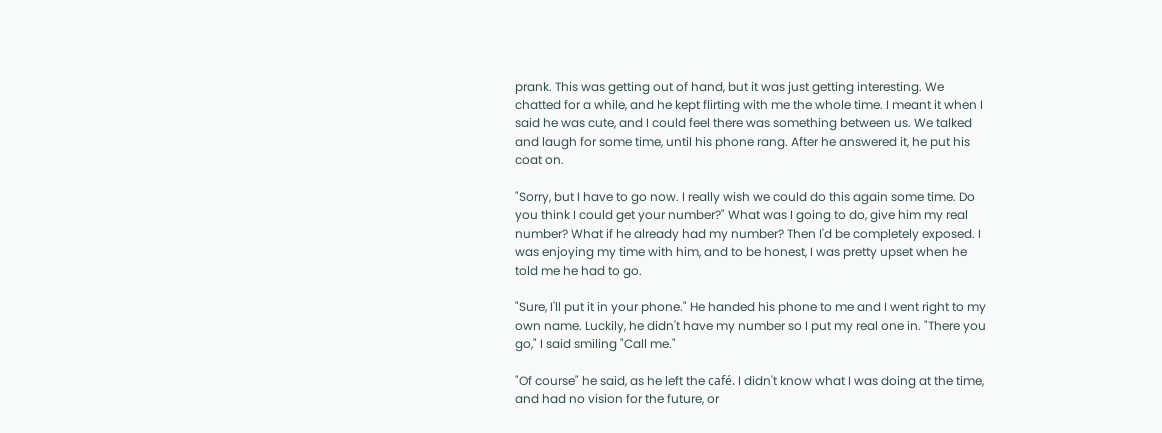prank. This was getting out of hand, but it was just getting interesting. We chatted for a while, and he kept flirting with me the whole time. I meant it when I said he was cute, and I could feel there was something between us. We talked and laugh for some time, until his phone rang. After he answered it, he put his coat on.

"Sorry, but I have to go now. I really wish we could do this again some time. Do you think I could get your number?" What was I going to do, give him my real number? What if he already had my number? Then I'd be completely exposed. I was enjoying my time with him, and to be honest, I was pretty upset when he told me he had to go.

"Sure, I'll put it in your phone." He handed his phone to me and I went right to my own name. Luckily, he didn't have my number so I put my real one in. "There you go," I said smiling "Call me."

"Of course" he said, as he left the café. I didn't know what I was doing at the time, and had no vision for the future, or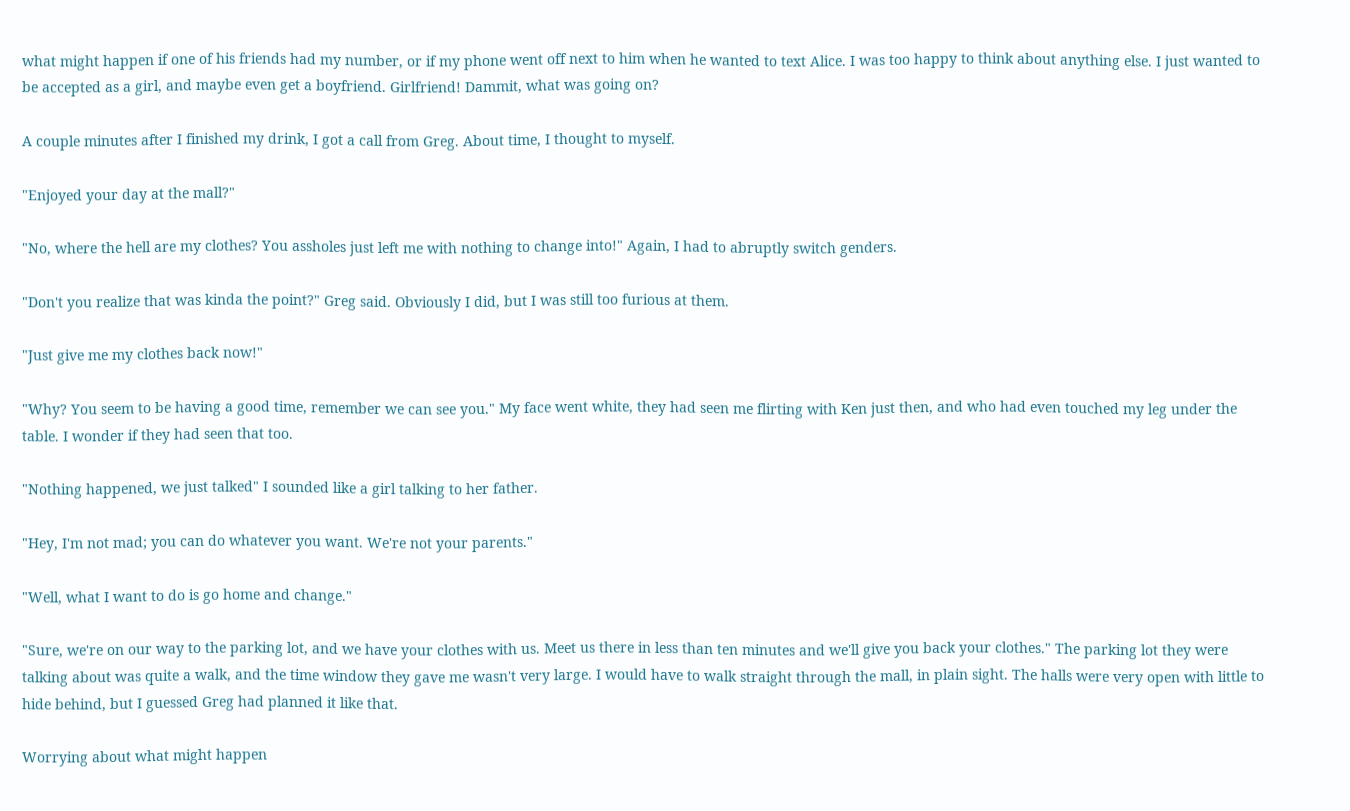what might happen if one of his friends had my number, or if my phone went off next to him when he wanted to text Alice. I was too happy to think about anything else. I just wanted to be accepted as a girl, and maybe even get a boyfriend. Girlfriend! Dammit, what was going on?

A couple minutes after I finished my drink, I got a call from Greg. About time, I thought to myself.

"Enjoyed your day at the mall?"

"No, where the hell are my clothes? You assholes just left me with nothing to change into!" Again, I had to abruptly switch genders.

"Don't you realize that was kinda the point?" Greg said. Obviously I did, but I was still too furious at them.

"Just give me my clothes back now!"

"Why? You seem to be having a good time, remember we can see you." My face went white, they had seen me flirting with Ken just then, and who had even touched my leg under the table. I wonder if they had seen that too.

"Nothing happened, we just talked" I sounded like a girl talking to her father.

"Hey, I'm not mad; you can do whatever you want. We're not your parents."

"Well, what I want to do is go home and change."

"Sure, we're on our way to the parking lot, and we have your clothes with us. Meet us there in less than ten minutes and we'll give you back your clothes." The parking lot they were talking about was quite a walk, and the time window they gave me wasn't very large. I would have to walk straight through the mall, in plain sight. The halls were very open with little to hide behind, but I guessed Greg had planned it like that.

Worrying about what might happen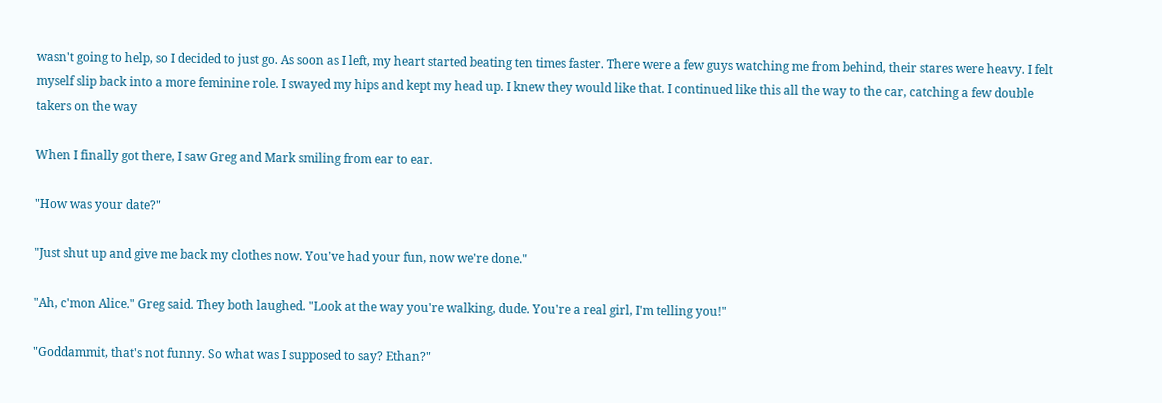wasn't going to help, so I decided to just go. As soon as I left, my heart started beating ten times faster. There were a few guys watching me from behind, their stares were heavy. I felt myself slip back into a more feminine role. I swayed my hips and kept my head up. I knew they would like that. I continued like this all the way to the car, catching a few double takers on the way

When I finally got there, I saw Greg and Mark smiling from ear to ear.

"How was your date?"

"Just shut up and give me back my clothes now. You've had your fun, now we're done."

"Ah, c'mon Alice." Greg said. They both laughed. "Look at the way you're walking, dude. You're a real girl, I'm telling you!"

"Goddammit, that's not funny. So what was I supposed to say? Ethan?"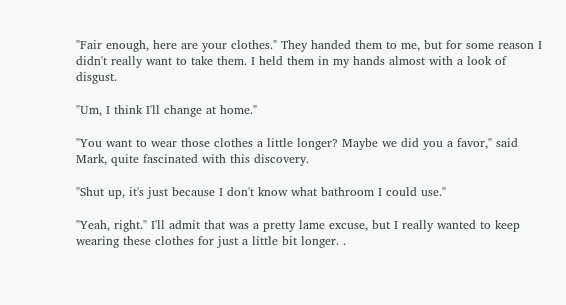"Fair enough, here are your clothes." They handed them to me, but for some reason I didn't really want to take them. I held them in my hands almost with a look of disgust.

"Um, I think I'll change at home."

"You want to wear those clothes a little longer? Maybe we did you a favor," said Mark, quite fascinated with this discovery.

"Shut up, it's just because I don't know what bathroom I could use."

"Yeah, right." I'll admit that was a pretty lame excuse, but I really wanted to keep wearing these clothes for just a little bit longer. .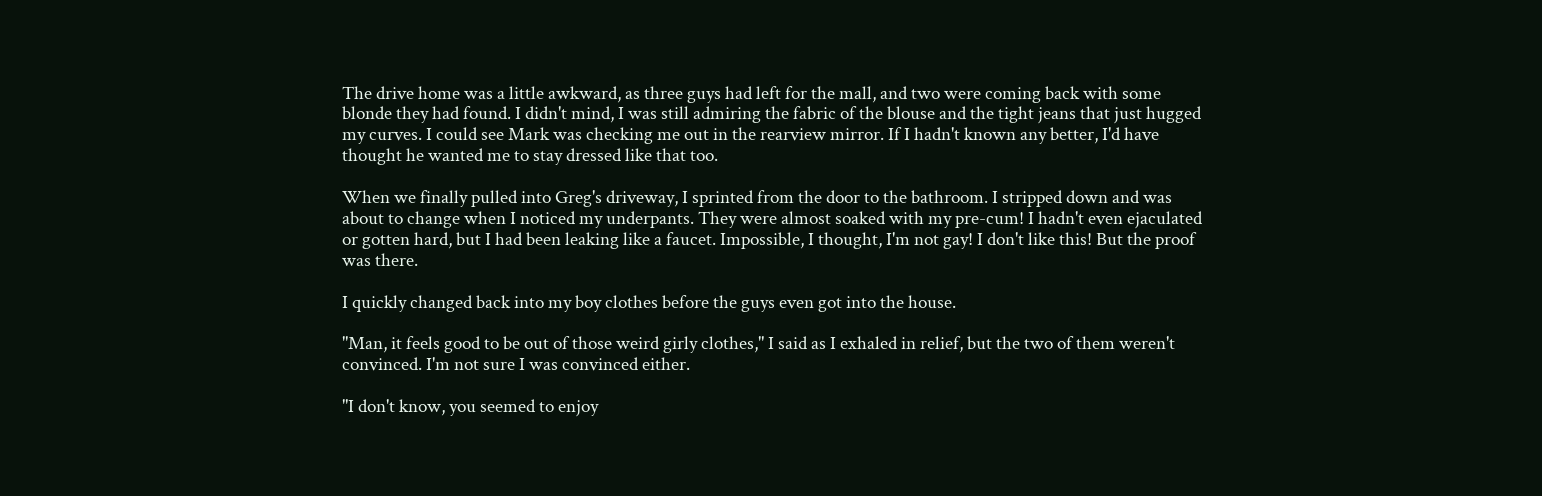The drive home was a little awkward, as three guys had left for the mall, and two were coming back with some blonde they had found. I didn't mind, I was still admiring the fabric of the blouse and the tight jeans that just hugged my curves. I could see Mark was checking me out in the rearview mirror. If I hadn't known any better, I'd have thought he wanted me to stay dressed like that too.

When we finally pulled into Greg's driveway, I sprinted from the door to the bathroom. I stripped down and was about to change when I noticed my underpants. They were almost soaked with my pre-cum! I hadn't even ejaculated or gotten hard, but I had been leaking like a faucet. Impossible, I thought, I'm not gay! I don't like this! But the proof was there.

I quickly changed back into my boy clothes before the guys even got into the house.

"Man, it feels good to be out of those weird girly clothes," I said as I exhaled in relief, but the two of them weren't convinced. I'm not sure I was convinced either.

"I don't know, you seemed to enjoy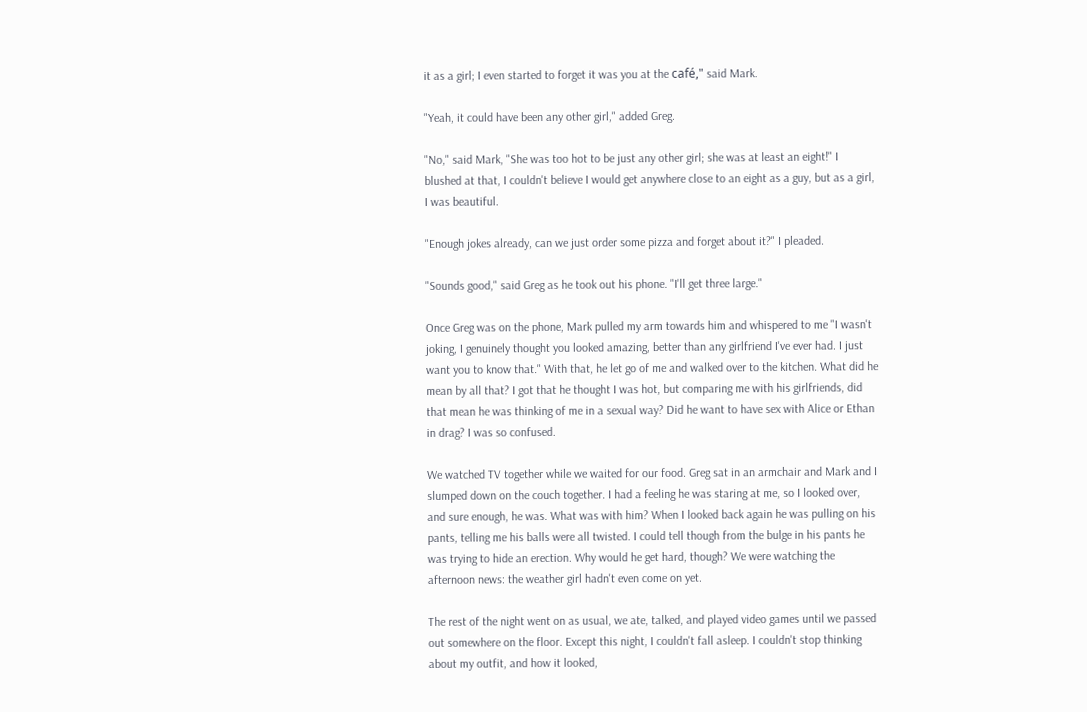it as a girl; I even started to forget it was you at the café," said Mark.

"Yeah, it could have been any other girl," added Greg.

"No," said Mark, "She was too hot to be just any other girl; she was at least an eight!" I blushed at that, I couldn't believe I would get anywhere close to an eight as a guy, but as a girl, I was beautiful.

"Enough jokes already, can we just order some pizza and forget about it?" I pleaded.

"Sounds good," said Greg as he took out his phone. "I'll get three large."

Once Greg was on the phone, Mark pulled my arm towards him and whispered to me "I wasn't joking, I genuinely thought you looked amazing, better than any girlfriend I've ever had. I just want you to know that." With that, he let go of me and walked over to the kitchen. What did he mean by all that? I got that he thought I was hot, but comparing me with his girlfriends, did that mean he was thinking of me in a sexual way? Did he want to have sex with Alice or Ethan in drag? I was so confused.

We watched TV together while we waited for our food. Greg sat in an armchair and Mark and I slumped down on the couch together. I had a feeling he was staring at me, so I looked over, and sure enough, he was. What was with him? When I looked back again he was pulling on his pants, telling me his balls were all twisted. I could tell though from the bulge in his pants he was trying to hide an erection. Why would he get hard, though? We were watching the afternoon news: the weather girl hadn't even come on yet.

The rest of the night went on as usual, we ate, talked, and played video games until we passed out somewhere on the floor. Except this night, I couldn't fall asleep. I couldn't stop thinking about my outfit, and how it looked,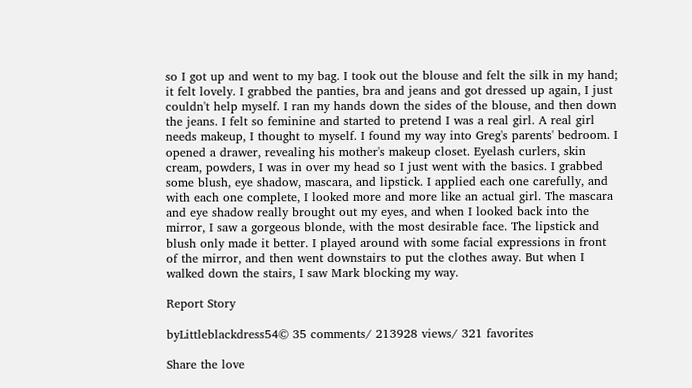so I got up and went to my bag. I took out the blouse and felt the silk in my hand; it felt lovely. I grabbed the panties, bra and jeans and got dressed up again, I just couldn't help myself. I ran my hands down the sides of the blouse, and then down the jeans. I felt so feminine and started to pretend I was a real girl. A real girl needs makeup, I thought to myself. I found my way into Greg's parents' bedroom. I opened a drawer, revealing his mother's makeup closet. Eyelash curlers, skin cream, powders, I was in over my head so I just went with the basics. I grabbed some blush, eye shadow, mascara, and lipstick. I applied each one carefully, and with each one complete, I looked more and more like an actual girl. The mascara and eye shadow really brought out my eyes, and when I looked back into the mirror, I saw a gorgeous blonde, with the most desirable face. The lipstick and blush only made it better. I played around with some facial expressions in front of the mirror, and then went downstairs to put the clothes away. But when I walked down the stairs, I saw Mark blocking my way.

Report Story

byLittleblackdress54© 35 comments/ 213928 views/ 321 favorites

Share the love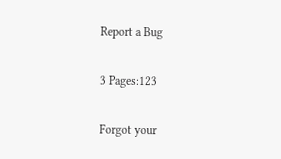Report a Bug

3 Pages:123

Forgot your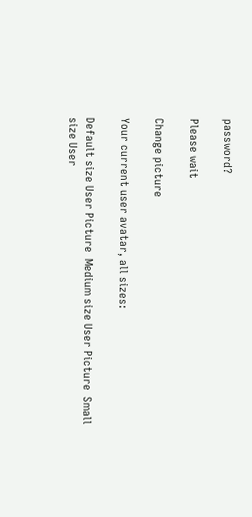password?

Please wait

Change picture

Your current user avatar, all sizes:

Default size User Picture  Medium size User Picture  Small size User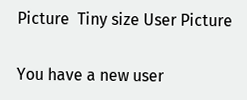Picture  Tiny size User Picture

You have a new user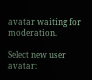avatar waiting for moderation.

Select new user avatar: